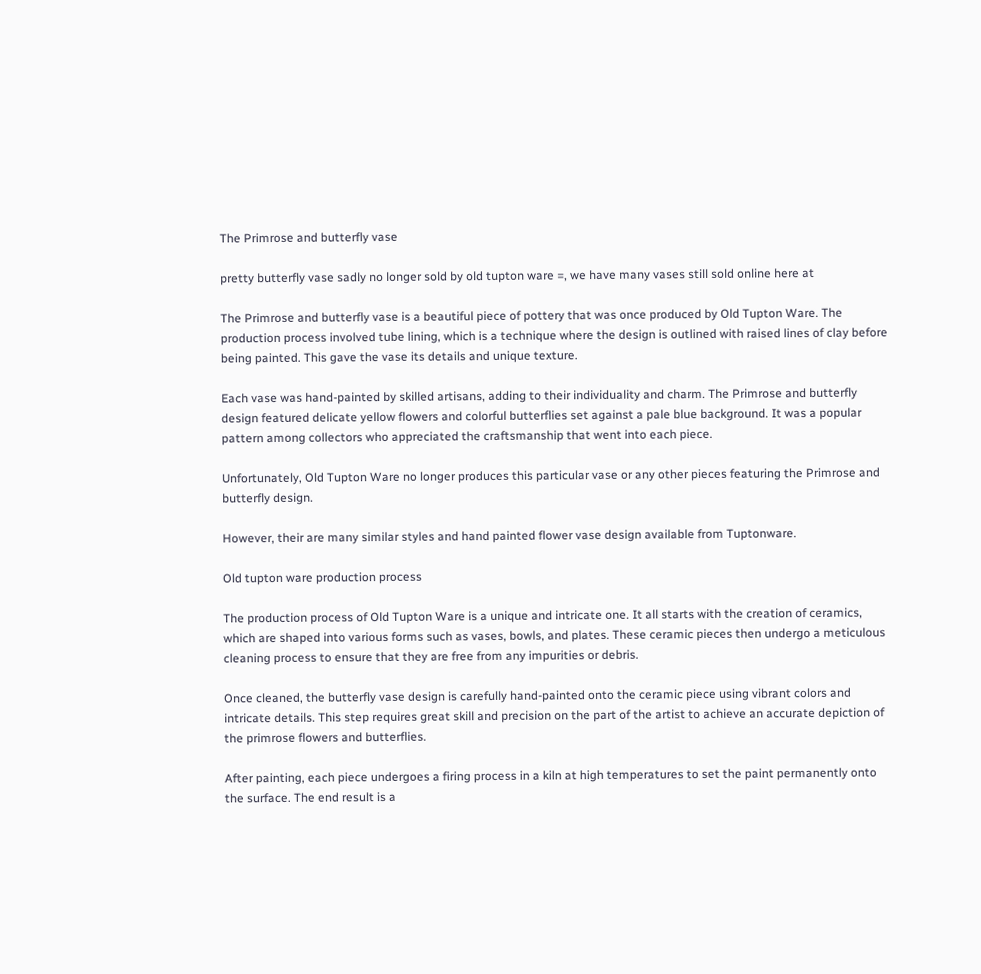The Primrose and butterfly vase

pretty butterfly vase sadly no longer sold by old tupton ware =, we have many vases still sold online here at

The Primrose and butterfly vase is a beautiful piece of pottery that was once produced by Old Tupton Ware. The production process involved tube lining, which is a technique where the design is outlined with raised lines of clay before being painted. This gave the vase its details and unique texture.

Each vase was hand-painted by skilled artisans, adding to their individuality and charm. The Primrose and butterfly design featured delicate yellow flowers and colorful butterflies set against a pale blue background. It was a popular pattern among collectors who appreciated the craftsmanship that went into each piece.

Unfortunately, Old Tupton Ware no longer produces this particular vase or any other pieces featuring the Primrose and butterfly design.

However, their are many similar styles and hand painted flower vase design available from Tuptonware.

Old tupton ware production process

The production process of Old Tupton Ware is a unique and intricate one. It all starts with the creation of ceramics, which are shaped into various forms such as vases, bowls, and plates. These ceramic pieces then undergo a meticulous cleaning process to ensure that they are free from any impurities or debris.

Once cleaned, the butterfly vase design is carefully hand-painted onto the ceramic piece using vibrant colors and intricate details. This step requires great skill and precision on the part of the artist to achieve an accurate depiction of the primrose flowers and butterflies.

After painting, each piece undergoes a firing process in a kiln at high temperatures to set the paint permanently onto the surface. The end result is a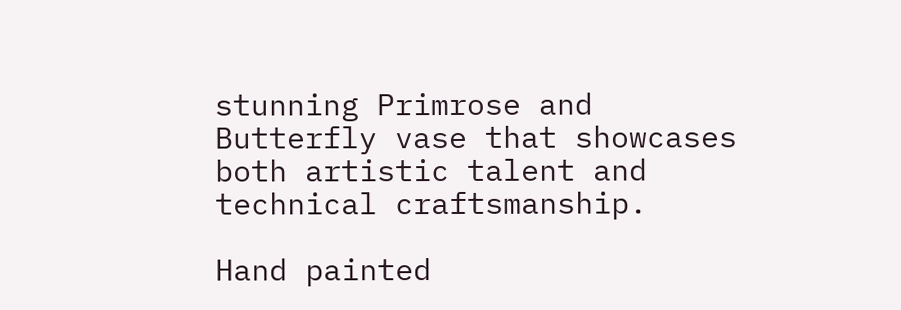stunning Primrose and Butterfly vase that showcases both artistic talent and technical craftsmanship.

Hand painted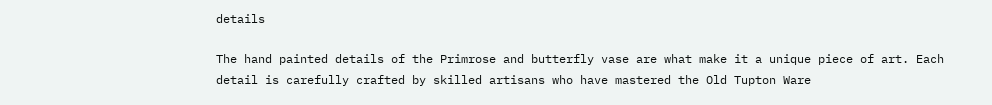details

The hand painted details of the Primrose and butterfly vase are what make it a unique piece of art. Each detail is carefully crafted by skilled artisans who have mastered the Old Tupton Ware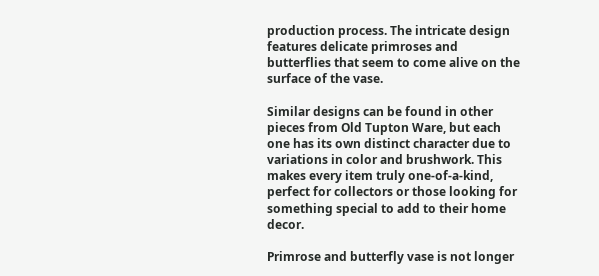production process. The intricate design features delicate primroses and butterflies that seem to come alive on the surface of the vase.

Similar designs can be found in other pieces from Old Tupton Ware, but each one has its own distinct character due to variations in color and brushwork. This makes every item truly one-of-a-kind, perfect for collectors or those looking for something special to add to their home decor.

Primrose and butterfly vase is not longer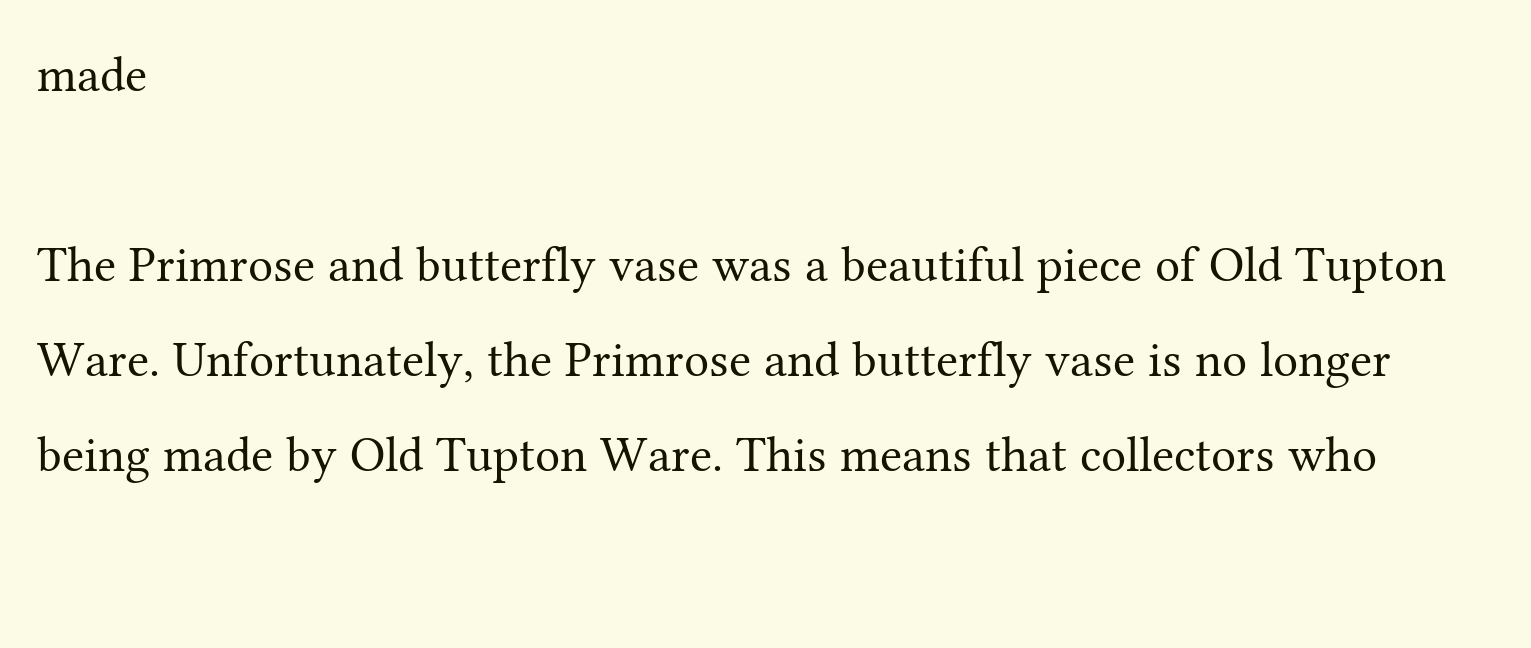made

The Primrose and butterfly vase was a beautiful piece of Old Tupton Ware. Unfortunately, the Primrose and butterfly vase is no longer being made by Old Tupton Ware. This means that collectors who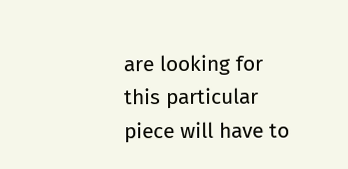are looking for this particular piece will have to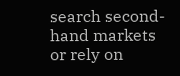search second-hand markets or rely on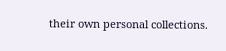their own personal collections.